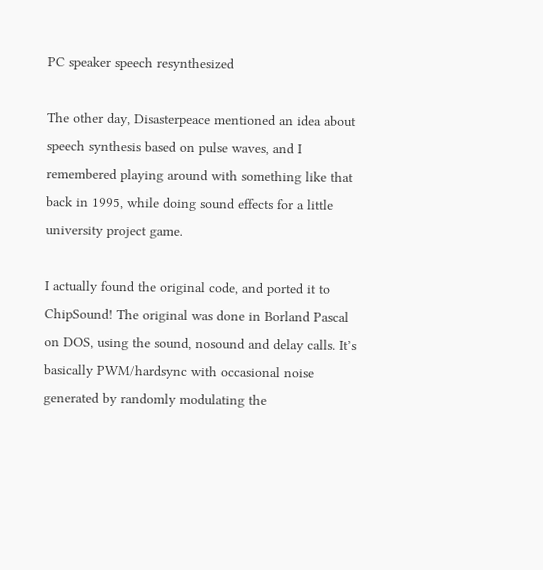PC speaker speech resynthesized

The other day, Disasterpeace mentioned an idea about speech synthesis based on pulse waves, and I remembered playing around with something like that back in 1995, while doing sound effects for a little university project game.

I actually found the original code, and ported it to ChipSound! The original was done in Borland Pascal on DOS, using the sound, nosound and delay calls. It’s basically PWM/hardsync with occasional noise generated by randomly modulating the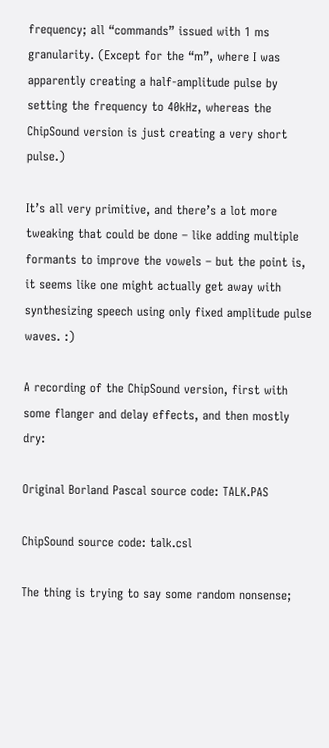frequency; all “commands” issued with 1 ms granularity. (Except for the “m”, where I was apparently creating a half-amplitude pulse by setting the frequency to 40kHz, whereas the ChipSound version is just creating a very short pulse.)

It’s all very primitive, and there’s a lot more tweaking that could be done – like adding multiple formants to improve the vowels – but the point is, it seems like one might actually get away with synthesizing speech using only fixed amplitude pulse waves. :)

A recording of the ChipSound version, first with some flanger and delay effects, and then mostly dry:

Original Borland Pascal source code: TALK.PAS

ChipSound source code: talk.csl

The thing is trying to say some random nonsense;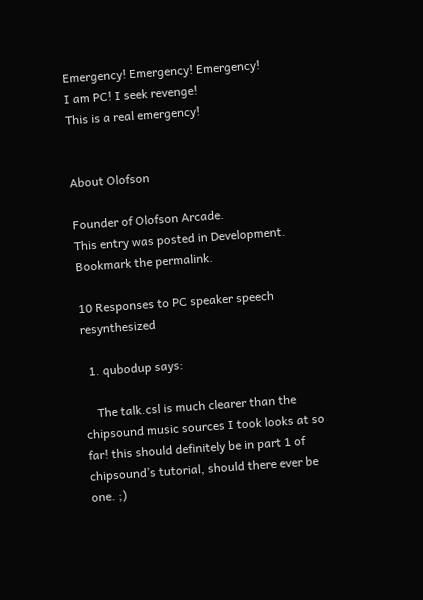Emergency! Emergency! Emergency!
I am PC! I seek revenge!
This is a real emergency!


About Olofson

Founder of Olofson Arcade.
This entry was posted in Development. Bookmark the permalink.

10 Responses to PC speaker speech resynthesized

  1. qubodup says:

    The talk.csl is much clearer than the chipsound music sources I took looks at so far! this should definitely be in part 1 of chipsound’s tutorial, should there ever be one. ;)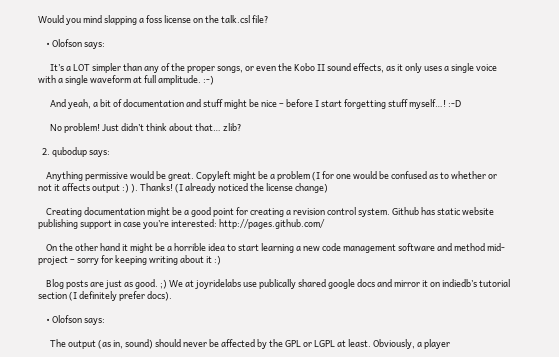Would you mind slapping a foss license on the talk.csl file?

    • Olofson says:

      It’s a LOT simpler than any of the proper songs, or even the Kobo II sound effects, as it only uses a single voice with a single waveform at full amplitude. :-)

      And yeah, a bit of documentation and stuff might be nice – before I start forgetting stuff myself…! :-D

      No problem! Just didn’t think about that… zlib?

  2. qubodup says:

    Anything permissive would be great. Copyleft might be a problem (I for one would be confused as to whether or not it affects output :) ). Thanks! (I already noticed the license change)

    Creating documentation might be a good point for creating a revision control system. Github has static website publishing support in case you’re interested: http://pages.github.com/

    On the other hand it might be a horrible idea to start learning a new code management software and method mid-project – sorry for keeping writing about it :)

    Blog posts are just as good. ;) We at joyridelabs use publically shared google docs and mirror it on indiedb’s tutorial section (I definitely prefer docs).

    • Olofson says:

      The output (as in, sound) should never be affected by the GPL or LGPL at least. Obviously, a player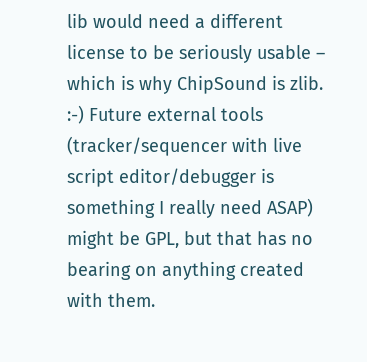lib would need a different license to be seriously usable – which is why ChipSound is zlib. :-) Future external tools (tracker/sequencer with live script editor/debugger is something I really need ASAP) might be GPL, but that has no bearing on anything created with them.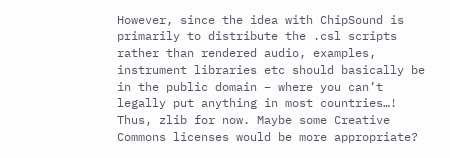However, since the idea with ChipSound is primarily to distribute the .csl scripts rather than rendered audio, examples, instrument libraries etc should basically be in the public domain – where you can’t legally put anything in most countries…! Thus, zlib for now. Maybe some Creative Commons licenses would be more appropriate?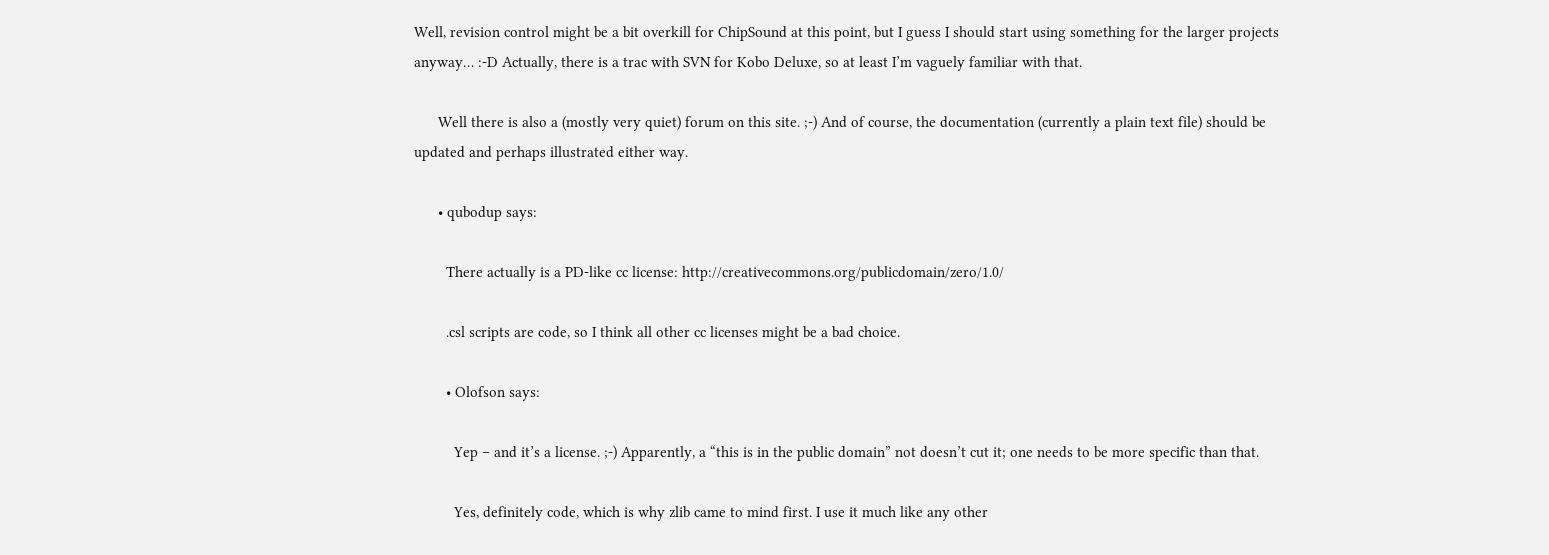Well, revision control might be a bit overkill for ChipSound at this point, but I guess I should start using something for the larger projects anyway… :-D Actually, there is a trac with SVN for Kobo Deluxe, so at least I’m vaguely familiar with that.

      Well there is also a (mostly very quiet) forum on this site. ;-) And of course, the documentation (currently a plain text file) should be updated and perhaps illustrated either way.

      • qubodup says:

        There actually is a PD-like cc license: http://creativecommons.org/publicdomain/zero/1.0/

        .csl scripts are code, so I think all other cc licenses might be a bad choice.

        • Olofson says:

          Yep – and it’s a license. ;-) Apparently, a “this is in the public domain” not doesn’t cut it; one needs to be more specific than that.

          Yes, definitely code, which is why zlib came to mind first. I use it much like any other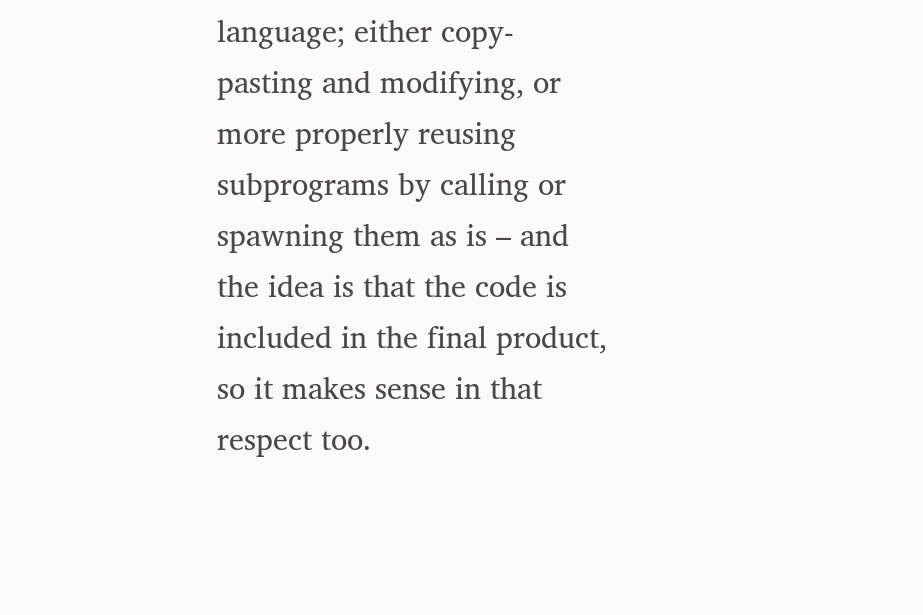language; either copy-pasting and modifying, or more properly reusing subprograms by calling or spawning them as is – and the idea is that the code is included in the final product, so it makes sense in that respect too.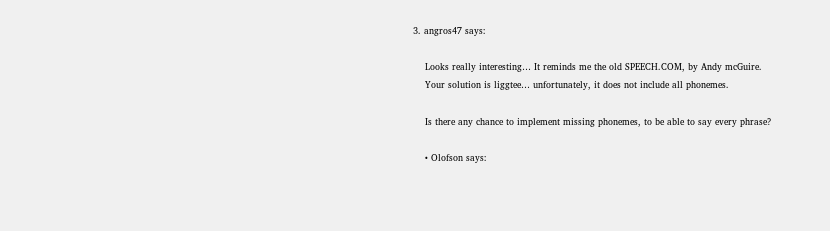3. angros47 says:

    Looks really interesting… It reminds me the old SPEECH.COM, by Andy mcGuire.
    Your solution is liggtee… unfortunately, it does not include all phonemes.

    Is there any chance to implement missing phonemes, to be able to say every phrase?

    • Olofson says: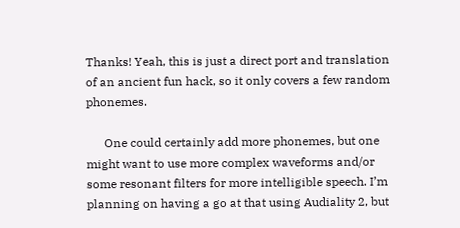Thanks! Yeah, this is just a direct port and translation of an ancient fun hack, so it only covers a few random phonemes.

      One could certainly add more phonemes, but one might want to use more complex waveforms and/or some resonant filters for more intelligible speech. I’m planning on having a go at that using Audiality 2, but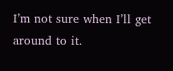I’m not sure when I’ll get around to it.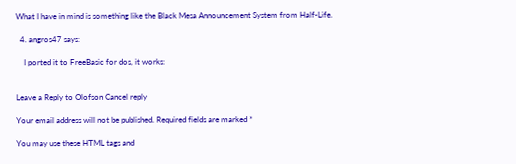What I have in mind is something like the Black Mesa Announcement System from Half-Life.

  4. angros47 says:

    I ported it to FreeBasic for dos, it works:


Leave a Reply to Olofson Cancel reply

Your email address will not be published. Required fields are marked *

You may use these HTML tags and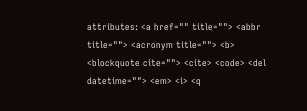attributes: <a href="" title=""> <abbr title=""> <acronym title=""> <b> <blockquote cite=""> <cite> <code> <del datetime=""> <em> <i> <q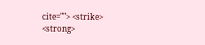cite=""> <strike> <strong>